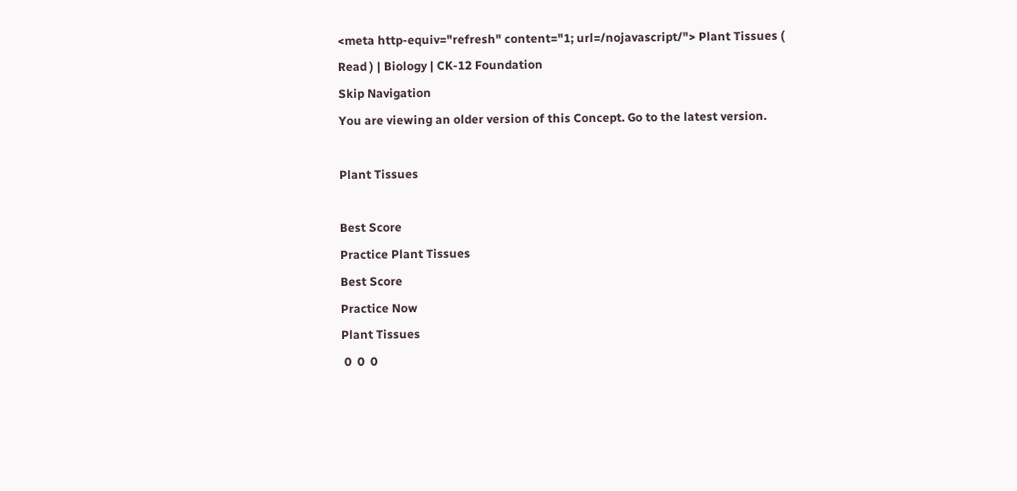<meta http-equiv="refresh" content="1; url=/nojavascript/"> Plant Tissues ( Read ) | Biology | CK-12 Foundation
Skip Navigation
You are viewing an older version of this Concept. Go to the latest version.

Plant Tissues

Best Score
Practice Plant Tissues
Best Score
Practice Now
Plant Tissues
 0  0  0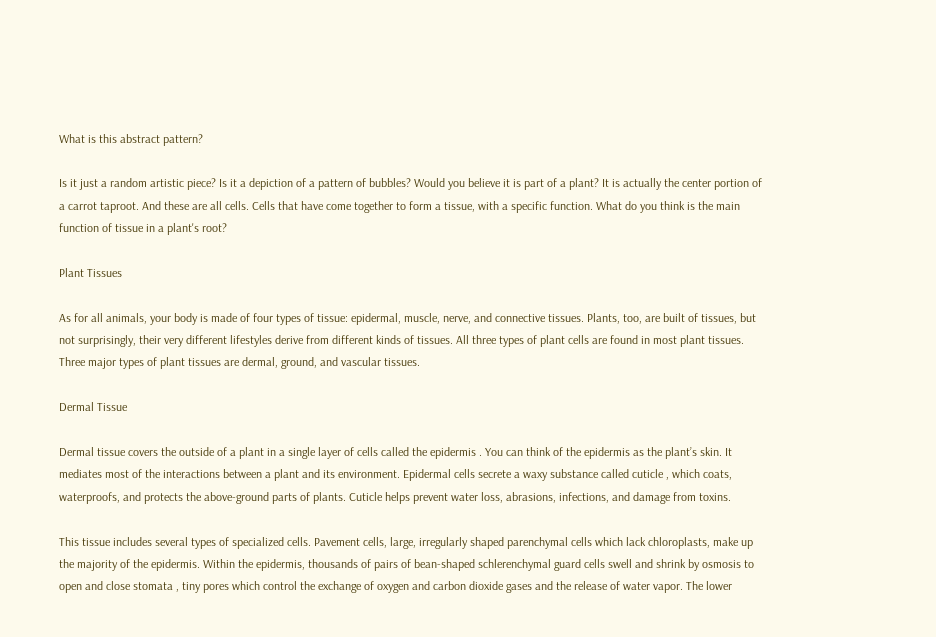What is this abstract pattern?

Is it just a random artistic piece? Is it a depiction of a pattern of bubbles? Would you believe it is part of a plant? It is actually the center portion of a carrot taproot. And these are all cells. Cells that have come together to form a tissue, with a specific function. What do you think is the main function of tissue in a plant's root?

Plant Tissues

As for all animals, your body is made of four types of tissue: epidermal, muscle, nerve, and connective tissues. Plants, too, are built of tissues, but not surprisingly, their very different lifestyles derive from different kinds of tissues. All three types of plant cells are found in most plant tissues. Three major types of plant tissues are dermal, ground, and vascular tissues.

Dermal Tissue

Dermal tissue covers the outside of a plant in a single layer of cells called the epidermis . You can think of the epidermis as the plant’s skin. It mediates most of the interactions between a plant and its environment. Epidermal cells secrete a waxy substance called cuticle , which coats, waterproofs, and protects the above-ground parts of plants. Cuticle helps prevent water loss, abrasions, infections, and damage from toxins.

This tissue includes several types of specialized cells. Pavement cells, large, irregularly shaped parenchymal cells which lack chloroplasts, make up the majority of the epidermis. Within the epidermis, thousands of pairs of bean-shaped schlerenchymal guard cells swell and shrink by osmosis to open and close stomata , tiny pores which control the exchange of oxygen and carbon dioxide gases and the release of water vapor. The lower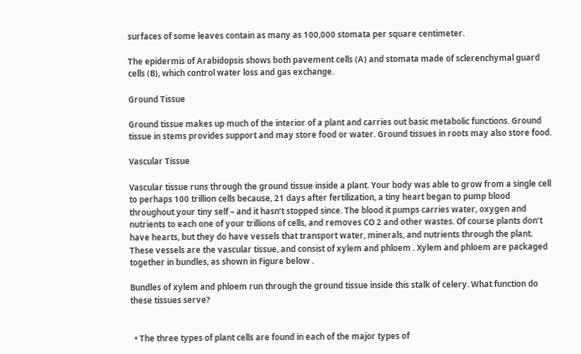surfaces of some leaves contain as many as 100,000 stomata per square centimeter.

The epidermis of Arabidopsis shows both pavement cells (A) and stomata made of sclerenchymal guard cells (B), which control water loss and gas exchange.

Ground Tissue

Ground tissue makes up much of the interior of a plant and carries out basic metabolic functions. Ground tissue in stems provides support and may store food or water. Ground tissues in roots may also store food.

Vascular Tissue

Vascular tissue runs through the ground tissue inside a plant. Your body was able to grow from a single cell to perhaps 100 trillion cells because, 21 days after fertilization, a tiny heart began to pump blood throughout your tiny self – and it hasn’t stopped since. The blood it pumps carries water, oxygen and nutrients to each one of your trillions of cells, and removes CO 2 and other wastes. Of course plants don’t have hearts, but they do have vessels that transport water, minerals, and nutrients through the plant. These vessels are the vascular tissue, and consist of xylem and phloem . Xylem and phloem are packaged together in bundles, as shown in Figure below .

Bundles of xylem and phloem run through the ground tissue inside this stalk of celery. What function do these tissues serve?


  • The three types of plant cells are found in each of the major types of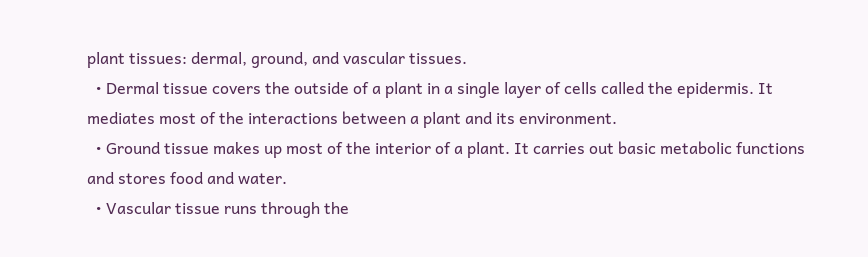plant tissues: dermal, ground, and vascular tissues.
  • Dermal tissue covers the outside of a plant in a single layer of cells called the epidermis. It mediates most of the interactions between a plant and its environment.
  • Ground tissue makes up most of the interior of a plant. It carries out basic metabolic functions and stores food and water.
  • Vascular tissue runs through the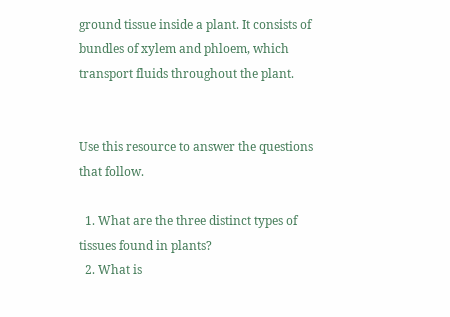ground tissue inside a plant. It consists of bundles of xylem and phloem, which transport fluids throughout the plant.


Use this resource to answer the questions that follow.

  1. What are the three distinct types of tissues found in plants?
  2. What is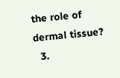the role of dermal tissue?
  3.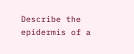Describe the epidermis of a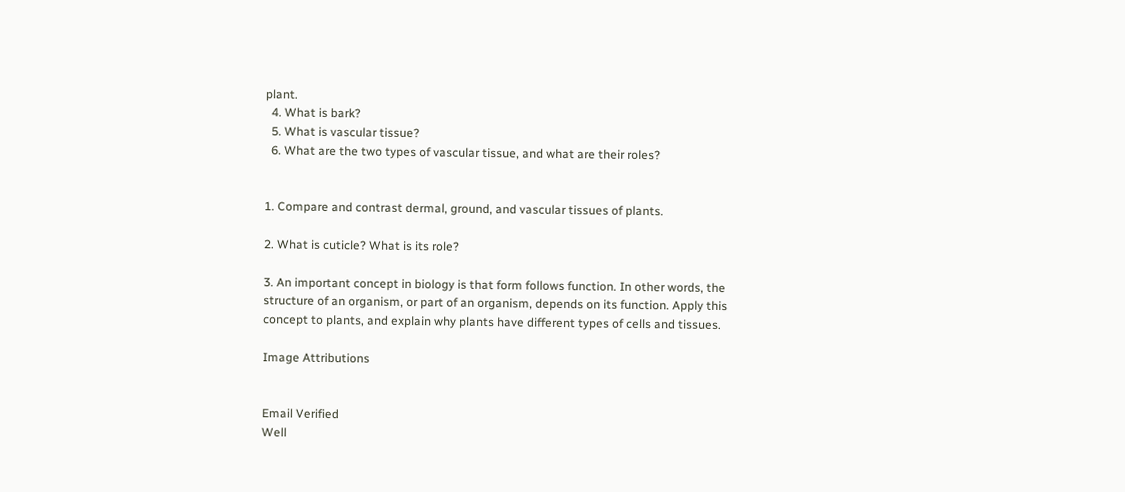plant.
  4. What is bark?
  5. What is vascular tissue?
  6. What are the two types of vascular tissue, and what are their roles?


1. Compare and contrast dermal, ground, and vascular tissues of plants.

2. What is cuticle? What is its role?

3. An important concept in biology is that form follows function. In other words, the structure of an organism, or part of an organism, depends on its function. Apply this concept to plants, and explain why plants have different types of cells and tissues.

Image Attributions


Email Verified
Well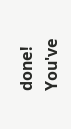done! You've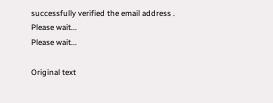successfully verified the email address .
Please wait...
Please wait...

Original text